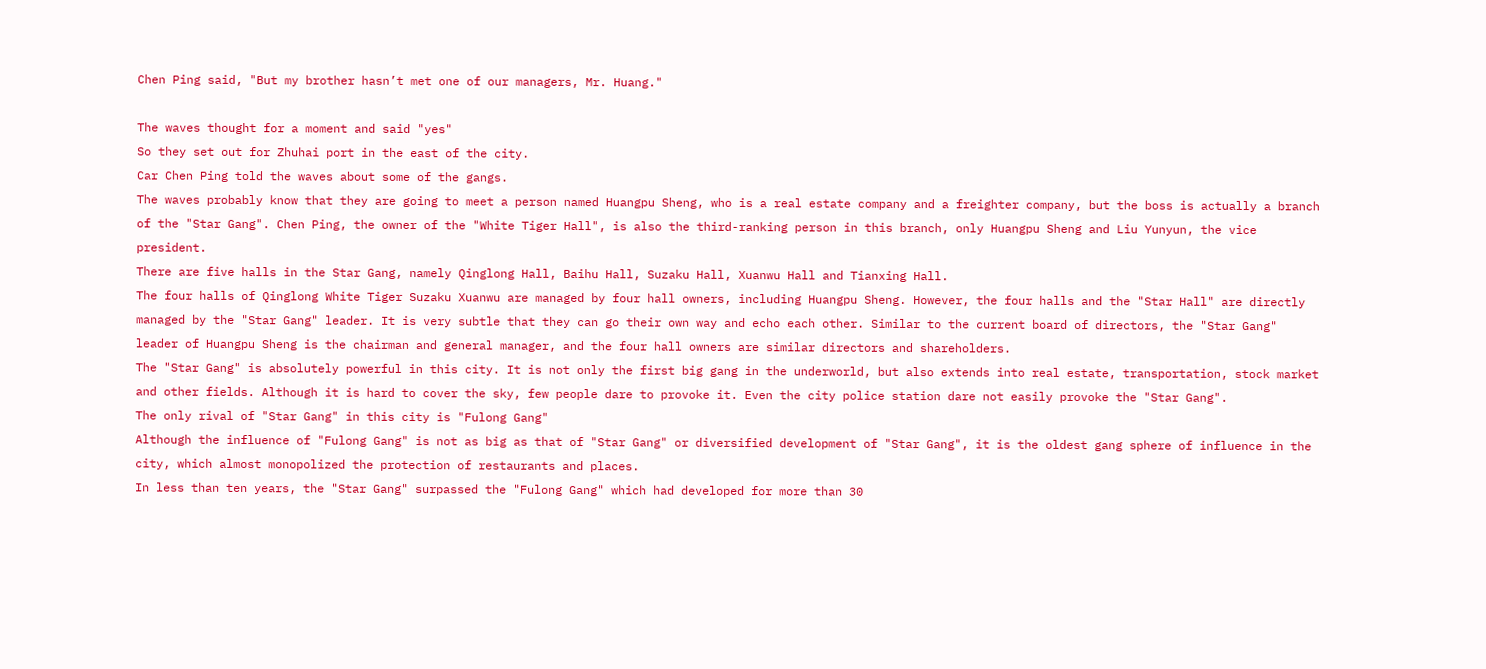Chen Ping said, "But my brother hasn’t met one of our managers, Mr. Huang."

The waves thought for a moment and said "yes"
So they set out for Zhuhai port in the east of the city.
Car Chen Ping told the waves about some of the gangs.
The waves probably know that they are going to meet a person named Huangpu Sheng, who is a real estate company and a freighter company, but the boss is actually a branch of the "Star Gang". Chen Ping, the owner of the "White Tiger Hall", is also the third-ranking person in this branch, only Huangpu Sheng and Liu Yunyun, the vice president.
There are five halls in the Star Gang, namely Qinglong Hall, Baihu Hall, Suzaku Hall, Xuanwu Hall and Tianxing Hall.
The four halls of Qinglong White Tiger Suzaku Xuanwu are managed by four hall owners, including Huangpu Sheng. However, the four halls and the "Star Hall" are directly managed by the "Star Gang" leader. It is very subtle that they can go their own way and echo each other. Similar to the current board of directors, the "Star Gang" leader of Huangpu Sheng is the chairman and general manager, and the four hall owners are similar directors and shareholders.
The "Star Gang" is absolutely powerful in this city. It is not only the first big gang in the underworld, but also extends into real estate, transportation, stock market and other fields. Although it is hard to cover the sky, few people dare to provoke it. Even the city police station dare not easily provoke the "Star Gang".
The only rival of "Star Gang" in this city is "Fulong Gang"
Although the influence of "Fulong Gang" is not as big as that of "Star Gang" or diversified development of "Star Gang", it is the oldest gang sphere of influence in the city, which almost monopolized the protection of restaurants and places.
In less than ten years, the "Star Gang" surpassed the "Fulong Gang" which had developed for more than 30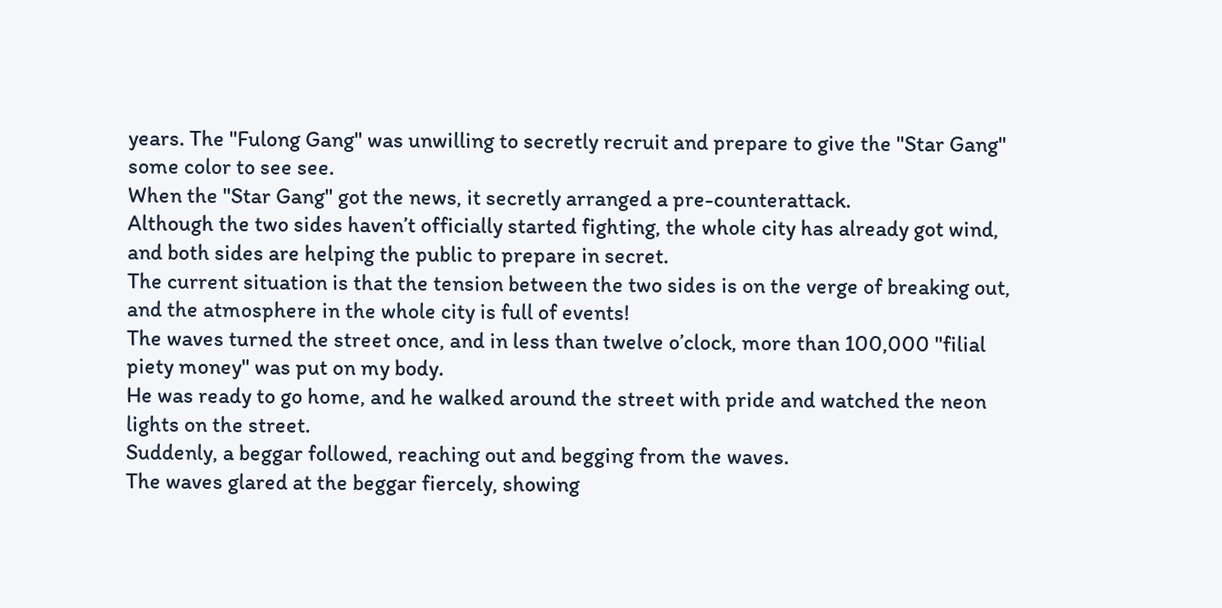years. The "Fulong Gang" was unwilling to secretly recruit and prepare to give the "Star Gang" some color to see see.
When the "Star Gang" got the news, it secretly arranged a pre-counterattack.
Although the two sides haven’t officially started fighting, the whole city has already got wind, and both sides are helping the public to prepare in secret.
The current situation is that the tension between the two sides is on the verge of breaking out, and the atmosphere in the whole city is full of events!
The waves turned the street once, and in less than twelve o’clock, more than 100,000 "filial piety money" was put on my body.
He was ready to go home, and he walked around the street with pride and watched the neon lights on the street.
Suddenly, a beggar followed, reaching out and begging from the waves.
The waves glared at the beggar fiercely, showing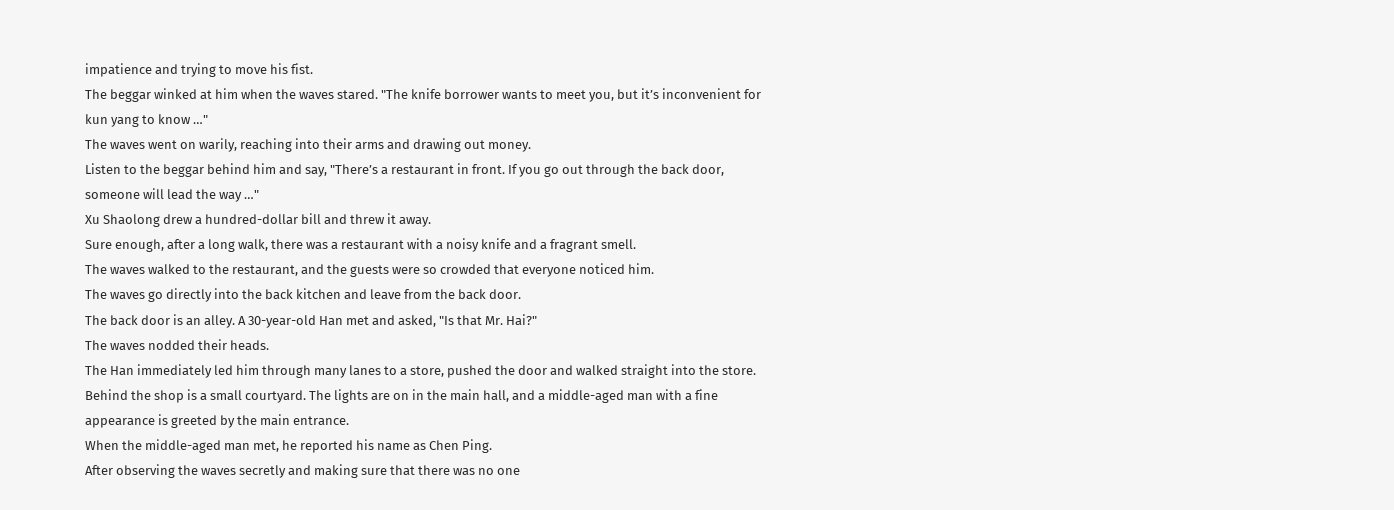impatience and trying to move his fist.
The beggar winked at him when the waves stared. "The knife borrower wants to meet you, but it’s inconvenient for kun yang to know …"
The waves went on warily, reaching into their arms and drawing out money.
Listen to the beggar behind him and say, "There’s a restaurant in front. If you go out through the back door, someone will lead the way …"
Xu Shaolong drew a hundred-dollar bill and threw it away.
Sure enough, after a long walk, there was a restaurant with a noisy knife and a fragrant smell.
The waves walked to the restaurant, and the guests were so crowded that everyone noticed him.
The waves go directly into the back kitchen and leave from the back door.
The back door is an alley. A 30-year-old Han met and asked, "Is that Mr. Hai?"
The waves nodded their heads.
The Han immediately led him through many lanes to a store, pushed the door and walked straight into the store.
Behind the shop is a small courtyard. The lights are on in the main hall, and a middle-aged man with a fine appearance is greeted by the main entrance.
When the middle-aged man met, he reported his name as Chen Ping.
After observing the waves secretly and making sure that there was no one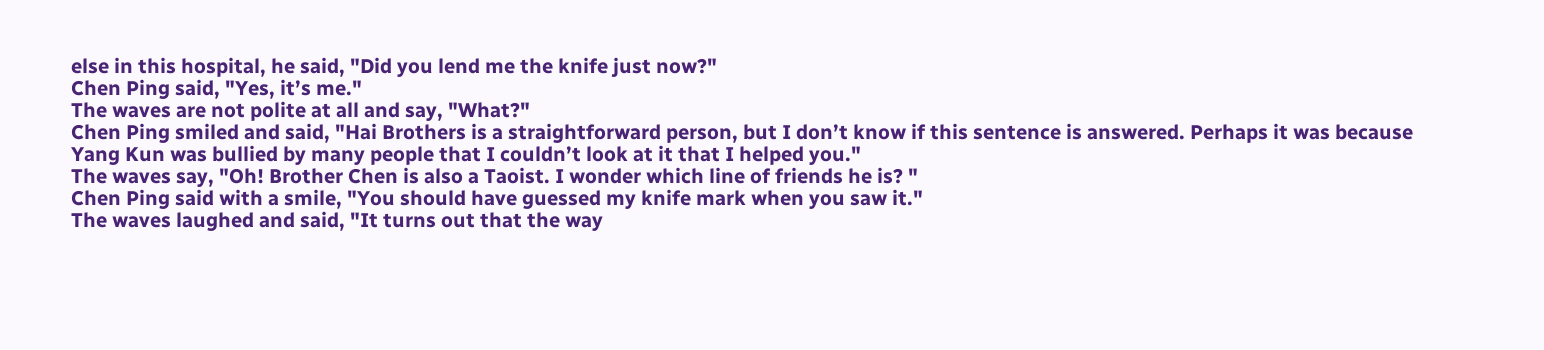else in this hospital, he said, "Did you lend me the knife just now?"
Chen Ping said, "Yes, it’s me."
The waves are not polite at all and say, "What?"
Chen Ping smiled and said, "Hai Brothers is a straightforward person, but I don’t know if this sentence is answered. Perhaps it was because Yang Kun was bullied by many people that I couldn’t look at it that I helped you."
The waves say, "Oh! Brother Chen is also a Taoist. I wonder which line of friends he is? "
Chen Ping said with a smile, "You should have guessed my knife mark when you saw it."
The waves laughed and said, "It turns out that the way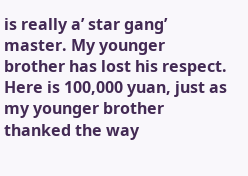is really a’ star gang’ master. My younger brother has lost his respect. Here is 100,000 yuan, just as my younger brother thanked the way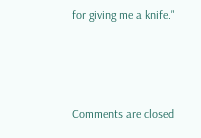for giving me a knife."



Comments are closed